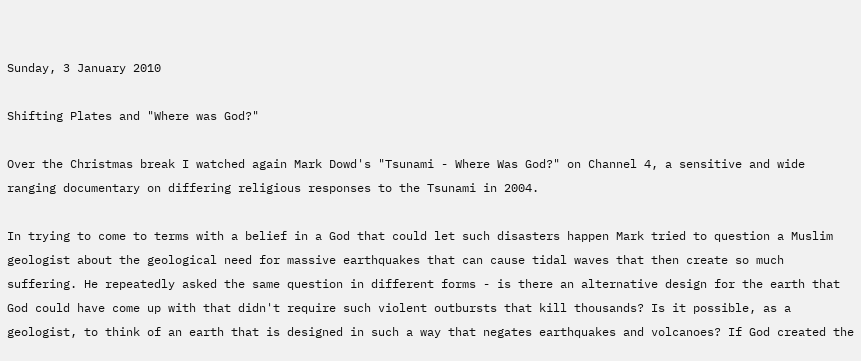Sunday, 3 January 2010

Shifting Plates and "Where was God?"

Over the Christmas break I watched again Mark Dowd's "Tsunami - Where Was God?" on Channel 4, a sensitive and wide ranging documentary on differing religious responses to the Tsunami in 2004.

In trying to come to terms with a belief in a God that could let such disasters happen Mark tried to question a Muslim geologist about the geological need for massive earthquakes that can cause tidal waves that then create so much suffering. He repeatedly asked the same question in different forms - is there an alternative design for the earth that God could have come up with that didn't require such violent outbursts that kill thousands? Is it possible, as a geologist, to think of an earth that is designed in such a way that negates earthquakes and volcanoes? If God created the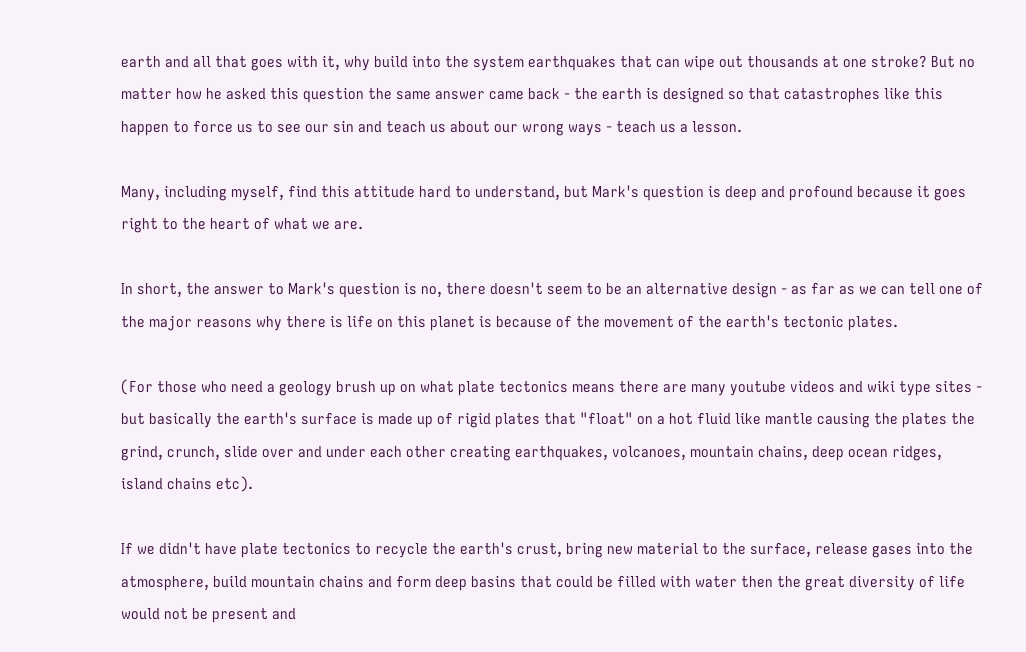earth and all that goes with it, why build into the system earthquakes that can wipe out thousands at one stroke? But no matter how he asked this question the same answer came back - the earth is designed so that catastrophes like this happen to force us to see our sin and teach us about our wrong ways - teach us a lesson.

Many, including myself, find this attitude hard to understand, but Mark's question is deep and profound because it goes right to the heart of what we are.

In short, the answer to Mark's question is no, there doesn't seem to be an alternative design - as far as we can tell one of the major reasons why there is life on this planet is because of the movement of the earth's tectonic plates.

(For those who need a geology brush up on what plate tectonics means there are many youtube videos and wiki type sites - but basically the earth's surface is made up of rigid plates that "float" on a hot fluid like mantle causing the plates the grind, crunch, slide over and under each other creating earthquakes, volcanoes, mountain chains, deep ocean ridges, island chains etc).

If we didn't have plate tectonics to recycle the earth's crust, bring new material to the surface, release gases into the atmosphere, build mountain chains and form deep basins that could be filled with water then the great diversity of life would not be present and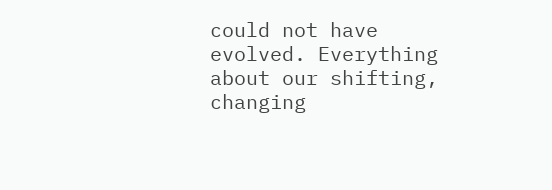could not have evolved. Everything about our shifting, changing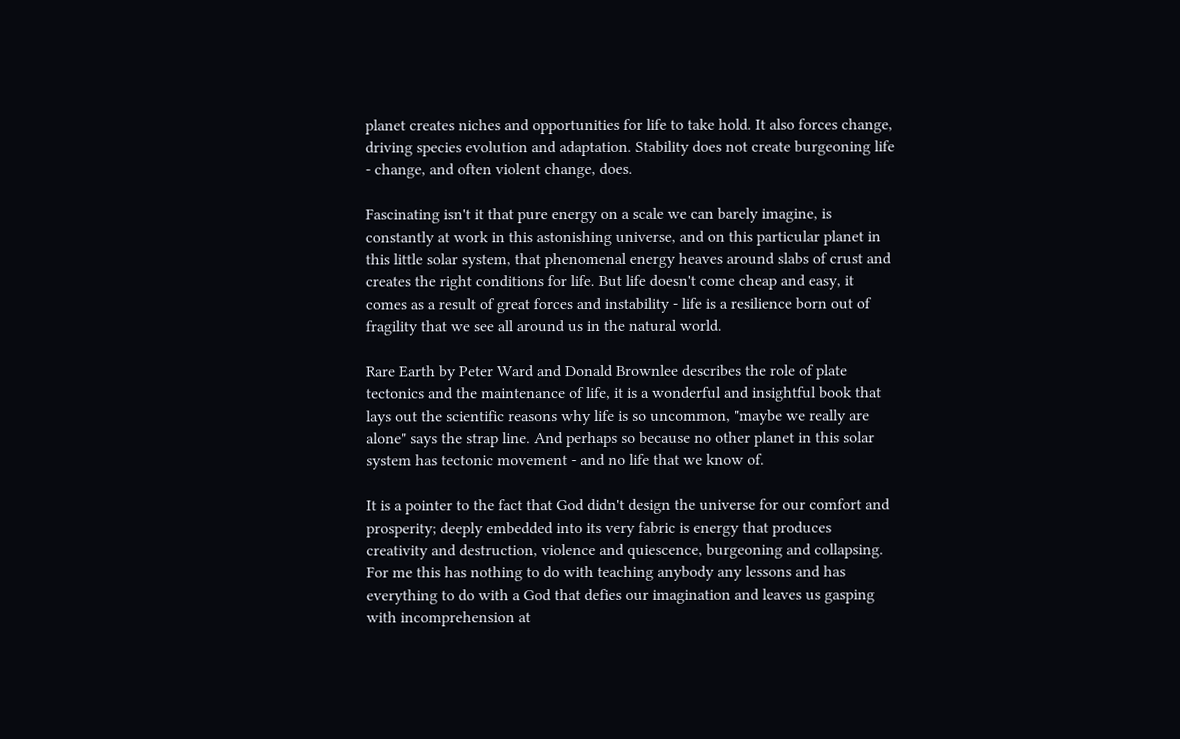planet creates niches and opportunities for life to take hold. It also forces change, driving species evolution and adaptation. Stability does not create burgeoning life - change, and often violent change, does.

Fascinating isn't it that pure energy on a scale we can barely imagine, is constantly at work in this astonishing universe, and on this particular planet in this little solar system, that phenomenal energy heaves around slabs of crust and creates the right conditions for life. But life doesn't come cheap and easy, it comes as a result of great forces and instability - life is a resilience born out of fragility that we see all around us in the natural world.

Rare Earth by Peter Ward and Donald Brownlee describes the role of plate tectonics and the maintenance of life, it is a wonderful and insightful book that lays out the scientific reasons why life is so uncommon, "maybe we really are alone" says the strap line. And perhaps so because no other planet in this solar system has tectonic movement - and no life that we know of.

It is a pointer to the fact that God didn't design the universe for our comfort and prosperity; deeply embedded into its very fabric is energy that produces creativity and destruction, violence and quiescence, burgeoning and collapsing. For me this has nothing to do with teaching anybody any lessons and has everything to do with a God that defies our imagination and leaves us gasping with incomprehension at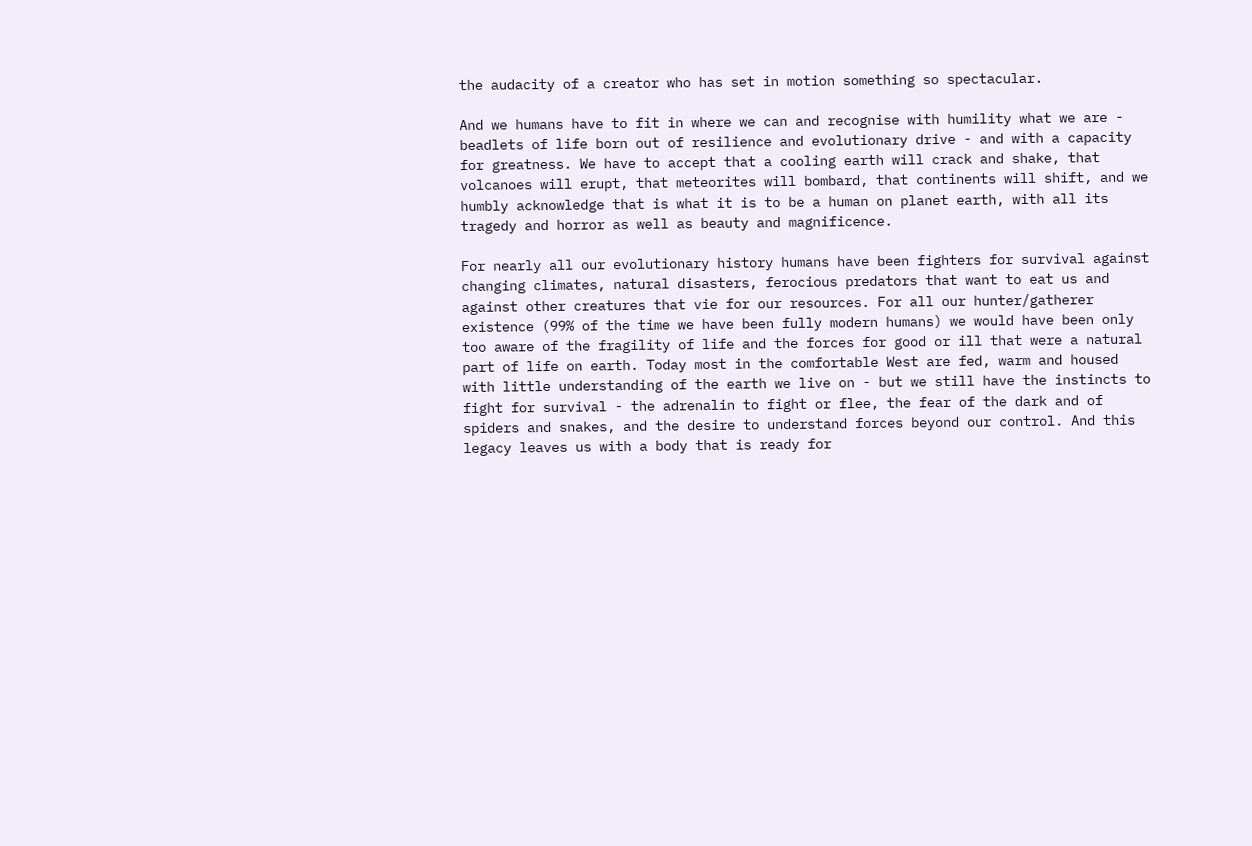the audacity of a creator who has set in motion something so spectacular.

And we humans have to fit in where we can and recognise with humility what we are - beadlets of life born out of resilience and evolutionary drive - and with a capacity for greatness. We have to accept that a cooling earth will crack and shake, that volcanoes will erupt, that meteorites will bombard, that continents will shift, and we humbly acknowledge that is what it is to be a human on planet earth, with all its tragedy and horror as well as beauty and magnificence.

For nearly all our evolutionary history humans have been fighters for survival against changing climates, natural disasters, ferocious predators that want to eat us and against other creatures that vie for our resources. For all our hunter/gatherer existence (99% of the time we have been fully modern humans) we would have been only too aware of the fragility of life and the forces for good or ill that were a natural part of life on earth. Today most in the comfortable West are fed, warm and housed with little understanding of the earth we live on - but we still have the instincts to fight for survival - the adrenalin to fight or flee, the fear of the dark and of spiders and snakes, and the desire to understand forces beyond our control. And this legacy leaves us with a body that is ready for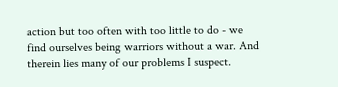action but too often with too little to do - we find ourselves being warriors without a war. And therein lies many of our problems I suspect.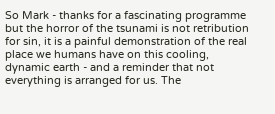So Mark - thanks for a fascinating programme but the horror of the tsunami is not retribution for sin, it is a painful demonstration of the real place we humans have on this cooling, dynamic earth - and a reminder that not everything is arranged for us. The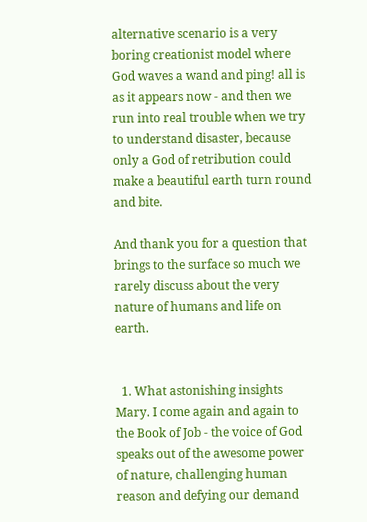alternative scenario is a very boring creationist model where God waves a wand and ping! all is as it appears now - and then we run into real trouble when we try to understand disaster, because only a God of retribution could make a beautiful earth turn round and bite.

And thank you for a question that brings to the surface so much we rarely discuss about the very nature of humans and life on earth.


  1. What astonishing insights Mary. I come again and again to the Book of Job - the voice of God speaks out of the awesome power of nature, challenging human reason and defying our demand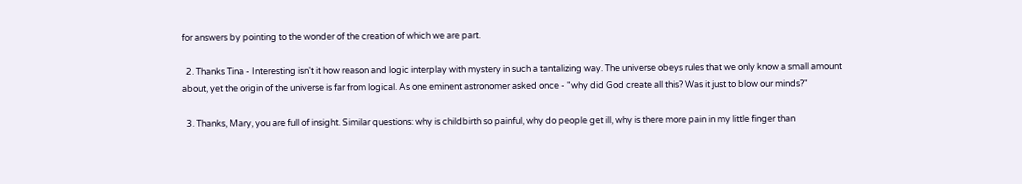for answers by pointing to the wonder of the creation of which we are part.

  2. Thanks Tina - Interesting isn't it how reason and logic interplay with mystery in such a tantalizing way. The universe obeys rules that we only know a small amount about, yet the origin of the universe is far from logical. As one eminent astronomer asked once - "why did God create all this? Was it just to blow our minds?"

  3. Thanks, Mary, you are full of insight. Similar questions: why is childbirth so painful, why do people get ill, why is there more pain in my little finger than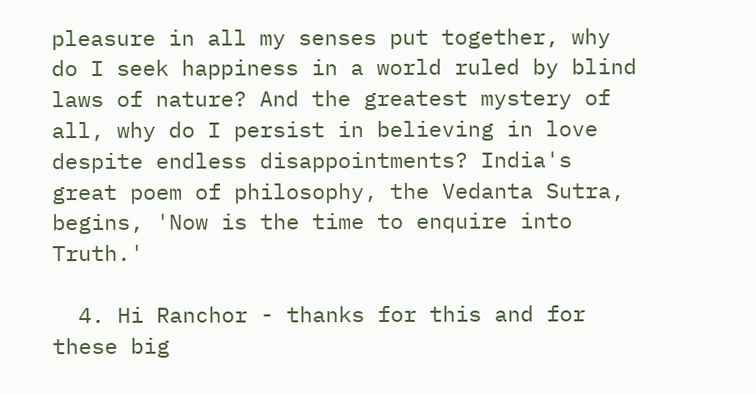pleasure in all my senses put together, why do I seek happiness in a world ruled by blind laws of nature? And the greatest mystery of all, why do I persist in believing in love despite endless disappointments? India's great poem of philosophy, the Vedanta Sutra, begins, 'Now is the time to enquire into Truth.'

  4. Hi Ranchor - thanks for this and for these big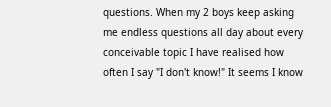questions. When my 2 boys keep asking me endless questions all day about every conceivable topic I have realised how often I say "I don't know!" It seems I know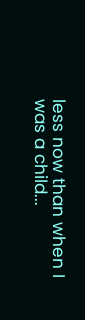less now than when I was a child...